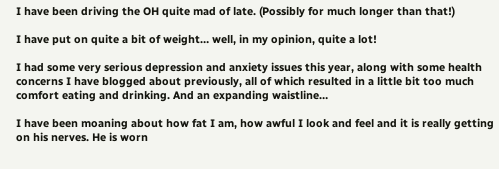I have been driving the OH quite mad of late. (Possibly for much longer than that!)

I have put on quite a bit of weight… well, in my opinion, quite a lot!

I had some very serious depression and anxiety issues this year, along with some health concerns I have blogged about previously, all of which resulted in a little bit too much comfort eating and drinking. And an expanding waistline…

I have been moaning about how fat I am, how awful I look and feel and it is really getting on his nerves. He is worn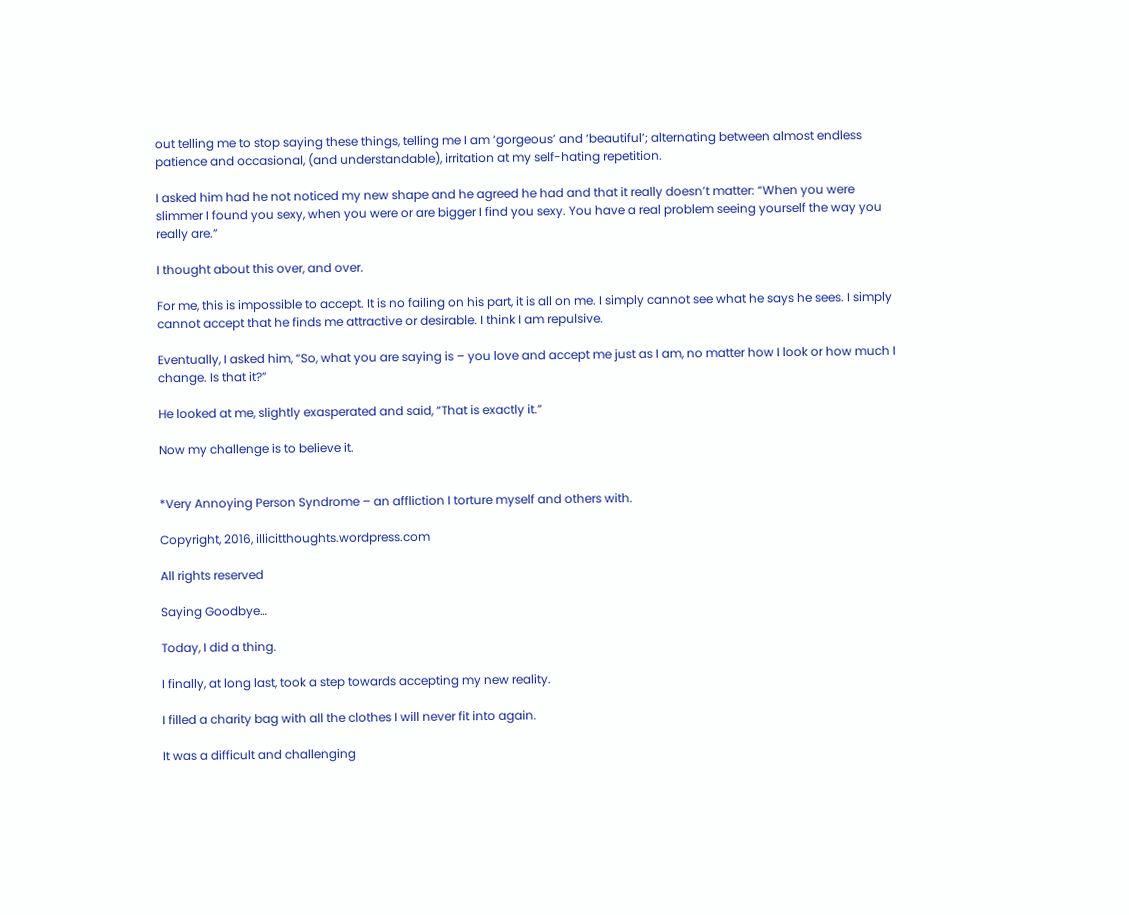out telling me to stop saying these things, telling me I am ‘gorgeous’ and ‘beautiful’; alternating between almost endless patience and occasional, (and understandable), irritation at my self-hating repetition.

I asked him had he not noticed my new shape and he agreed he had and that it really doesn’t matter: “When you were slimmer I found you sexy, when you were or are bigger I find you sexy. You have a real problem seeing yourself the way you really are.”

I thought about this over, and over.

For me, this is impossible to accept. It is no failing on his part, it is all on me. I simply cannot see what he says he sees. I simply cannot accept that he finds me attractive or desirable. I think I am repulsive.

Eventually, I asked him, “So, what you are saying is – you love and accept me just as I am, no matter how I look or how much I change. Is that it?”

He looked at me, slightly exasperated and said, “That is exactly it.”

Now my challenge is to believe it.


*Very Annoying Person Syndrome – an affliction I torture myself and others with.

Copyright, 2016, illicitthoughts.wordpress.com

All rights reserved

Saying Goodbye…

Today, I did a thing.

I finally, at long last, took a step towards accepting my new reality.

I filled a charity bag with all the clothes I will never fit into again.

It was a difficult and challenging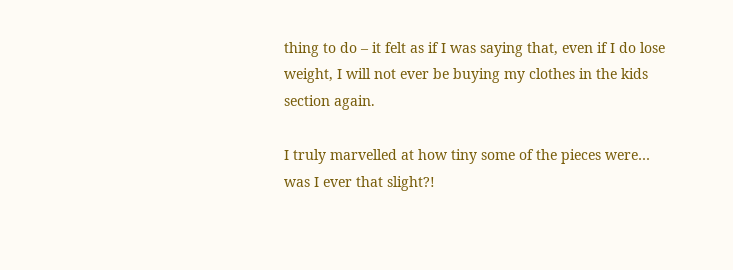thing to do – it felt as if I was saying that, even if I do lose weight, I will not ever be buying my clothes in the kids section again.

I truly marvelled at how tiny some of the pieces were… was I ever that slight?!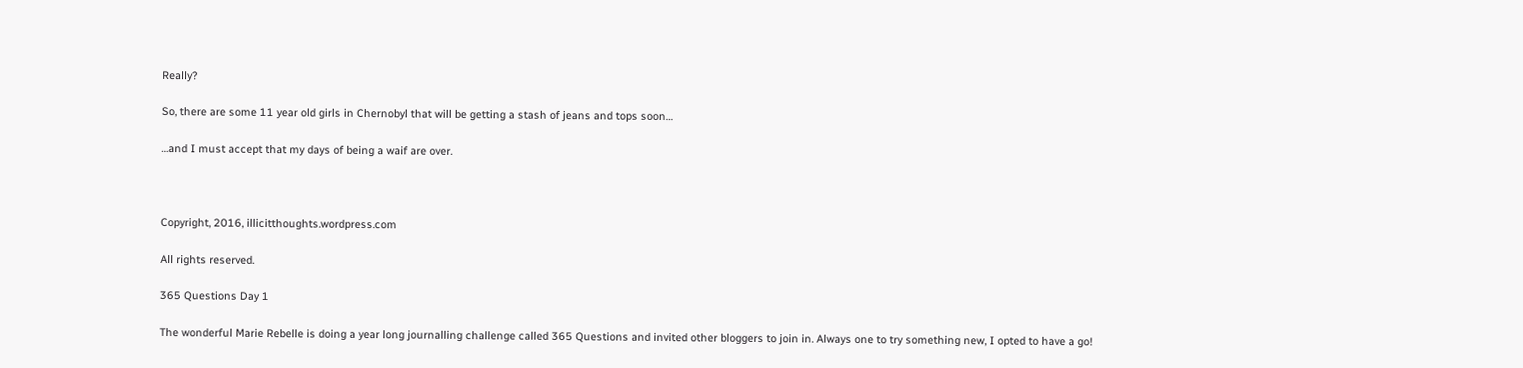Really?

So, there are some 11 year old girls in Chernobyl that will be getting a stash of jeans and tops soon…

…and I must accept that my days of being a waif are over.



Copyright, 2016, illicitthoughts.wordpress.com

All rights reserved.

365 Questions Day 1

The wonderful Marie Rebelle is doing a year long journalling challenge called 365 Questions and invited other bloggers to join in. Always one to try something new, I opted to have a go!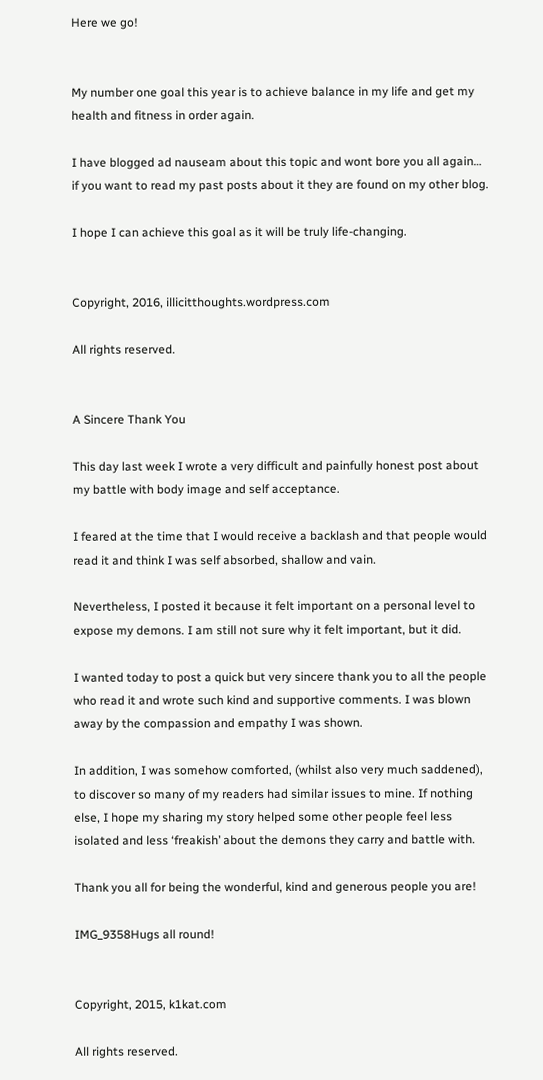Here we go!


My number one goal this year is to achieve balance in my life and get my health and fitness in order again.

I have blogged ad nauseam about this topic and wont bore you all again… if you want to read my past posts about it they are found on my other blog.

I hope I can achieve this goal as it will be truly life-changing.


Copyright, 2016, illicitthoughts.wordpress.com

All rights reserved.


A Sincere Thank You

This day last week I wrote a very difficult and painfully honest post about my battle with body image and self acceptance.

I feared at the time that I would receive a backlash and that people would read it and think I was self absorbed, shallow and vain.

Nevertheless, I posted it because it felt important on a personal level to expose my demons. I am still not sure why it felt important, but it did.

I wanted today to post a quick but very sincere thank you to all the people who read it and wrote such kind and supportive comments. I was blown away by the compassion and empathy I was shown.

In addition, I was somehow comforted, (whilst also very much saddened), to discover so many of my readers had similar issues to mine. If nothing else, I hope my sharing my story helped some other people feel less isolated and less ‘freakish’ about the demons they carry and battle with.

Thank you all for being the wonderful, kind and generous people you are!

IMG_9358Hugs all round!


Copyright, 2015, k1kat.com

All rights reserved.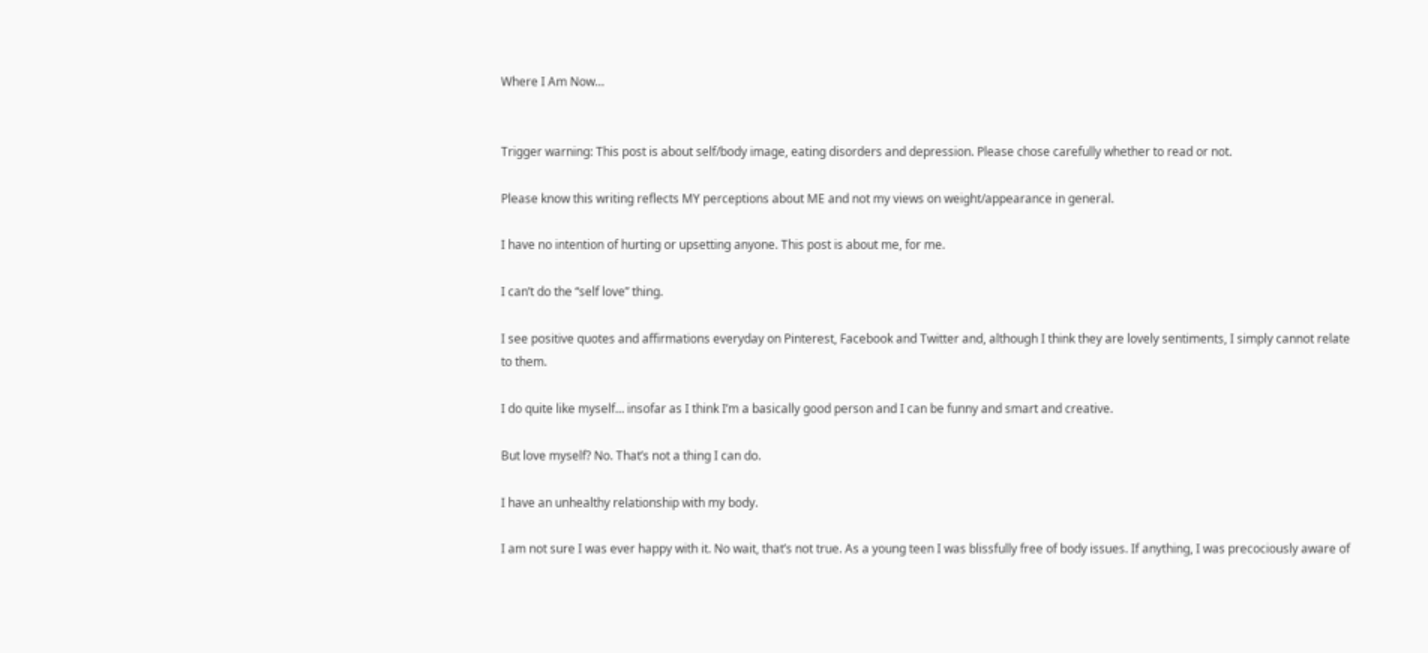Where I Am Now…


Trigger warning: This post is about self/body image, eating disorders and depression. Please chose carefully whether to read or not.

Please know this writing reflects MY perceptions about ME and not my views on weight/appearance in general.

I have no intention of hurting or upsetting anyone. This post is about me, for me.

I can’t do the “self love” thing.

I see positive quotes and affirmations everyday on Pinterest, Facebook and Twitter and, although I think they are lovely sentiments, I simply cannot relate to them.

I do quite like myself… insofar as I think I’m a basically good person and I can be funny and smart and creative.

But love myself? No. That’s not a thing I can do.

I have an unhealthy relationship with my body.

I am not sure I was ever happy with it. No wait, that’s not true. As a young teen I was blissfully free of body issues. If anything, I was precociously aware of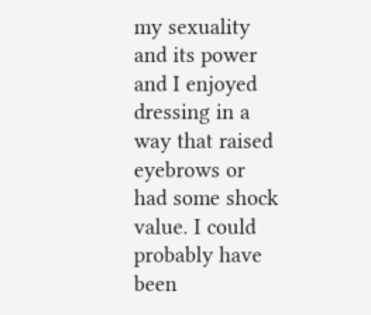my sexuality and its power and I enjoyed dressing in a way that raised eyebrows or had some shock value. I could probably have been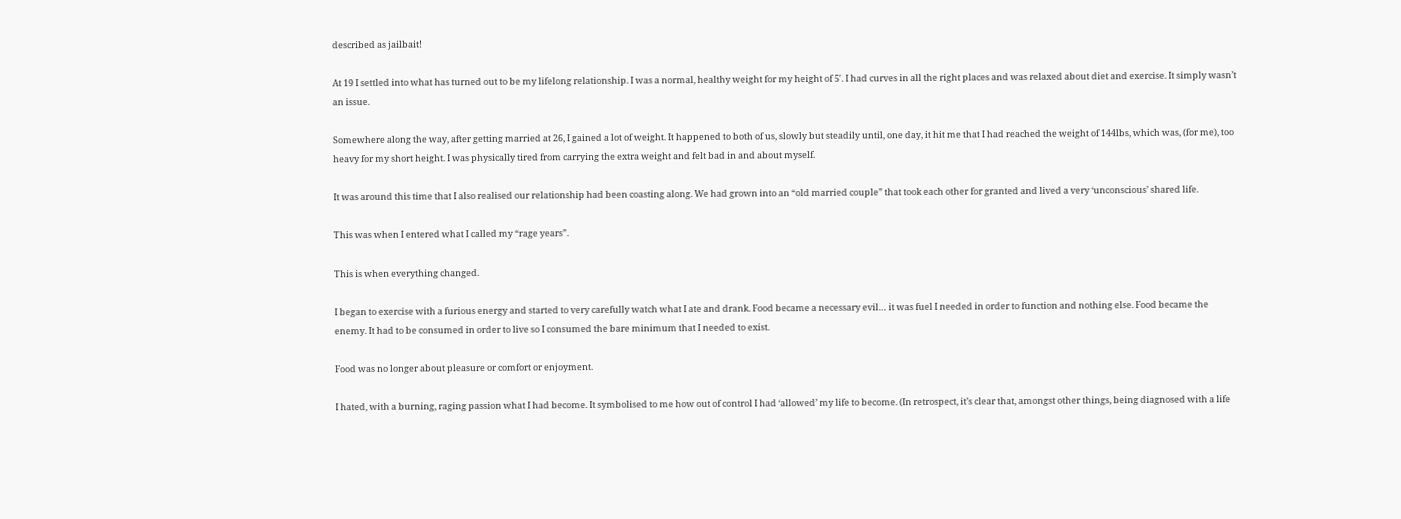described as jailbait!

At 19 I settled into what has turned out to be my lifelong relationship. I was a normal, healthy weight for my height of 5′. I had curves in all the right places and was relaxed about diet and exercise. It simply wasn’t an issue.

Somewhere along the way, after getting married at 26, I gained a lot of weight. It happened to both of us, slowly but steadily until, one day, it hit me that I had reached the weight of 144lbs, which was, (for me), too heavy for my short height. I was physically tired from carrying the extra weight and felt bad in and about myself.

It was around this time that I also realised our relationship had been coasting along. We had grown into an “old married couple” that took each other for granted and lived a very ‘unconscious’ shared life.

This was when I entered what I called my “rage years”.

This is when everything changed.

I began to exercise with a furious energy and started to very carefully watch what I ate and drank. Food became a necessary evil… it was fuel I needed in order to function and nothing else. Food became the enemy. It had to be consumed in order to live so I consumed the bare minimum that I needed to exist.

Food was no longer about pleasure or comfort or enjoyment.

I hated, with a burning, raging passion what I had become. It symbolised to me how out of control I had ‘allowed’ my life to become. (In retrospect, it’s clear that, amongst other things, being diagnosed with a life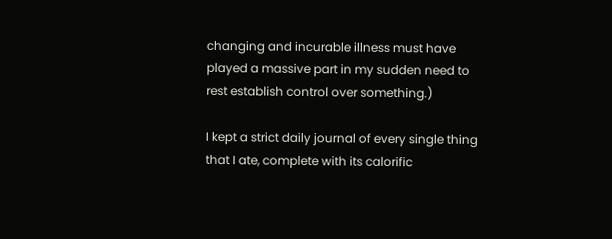changing and incurable illness must have played a massive part in my sudden need to rest establish control over something.)

I kept a strict daily journal of every single thing that I ate, complete with its calorific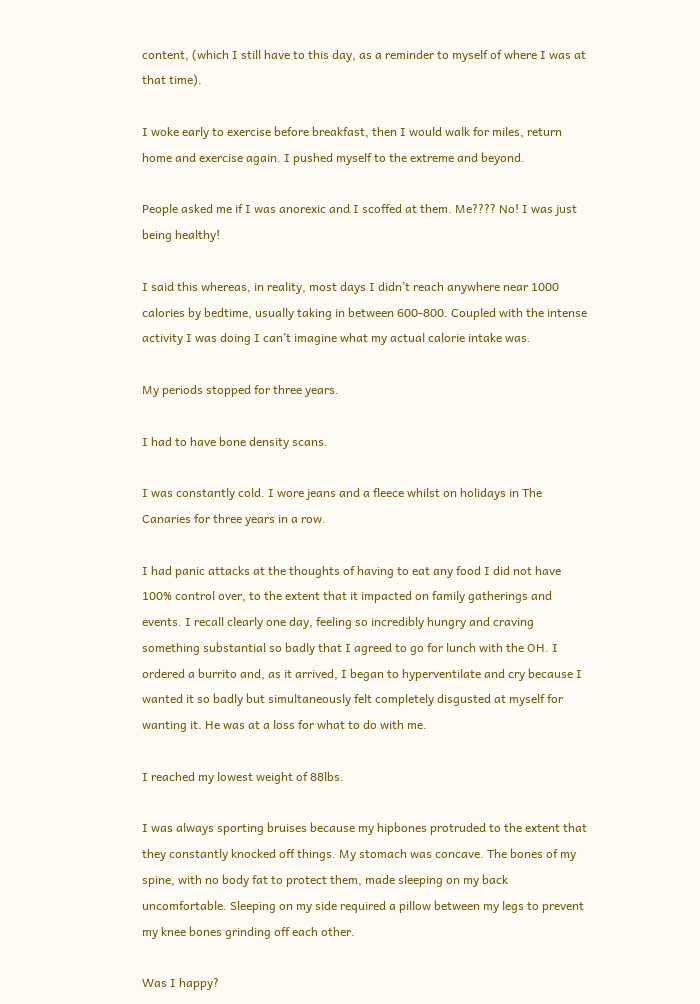content, (which I still have to this day, as a reminder to myself of where I was at that time).

I woke early to exercise before breakfast, then I would walk for miles, return home and exercise again. I pushed myself to the extreme and beyond.

People asked me if I was anorexic and I scoffed at them. Me???? No! I was just being healthy!

I said this whereas, in reality, most days I didn’t reach anywhere near 1000 calories by bedtime, usually taking in between 600-800. Coupled with the intense activity I was doing I can’t imagine what my actual calorie intake was.

My periods stopped for three years.

I had to have bone density scans.

I was constantly cold. I wore jeans and a fleece whilst on holidays in The Canaries for three years in a row.

I had panic attacks at the thoughts of having to eat any food I did not have 100% control over, to the extent that it impacted on family gatherings and events. I recall clearly one day, feeling so incredibly hungry and craving something substantial so badly that I agreed to go for lunch with the OH. I ordered a burrito and, as it arrived, I began to hyperventilate and cry because I wanted it so badly but simultaneously felt completely disgusted at myself for wanting it. He was at a loss for what to do with me.

I reached my lowest weight of 88lbs.

I was always sporting bruises because my hipbones protruded to the extent that they constantly knocked off things. My stomach was concave. The bones of my spine, with no body fat to protect them, made sleeping on my back uncomfortable. Sleeping on my side required a pillow between my legs to prevent my knee bones grinding off each other.

Was I happy?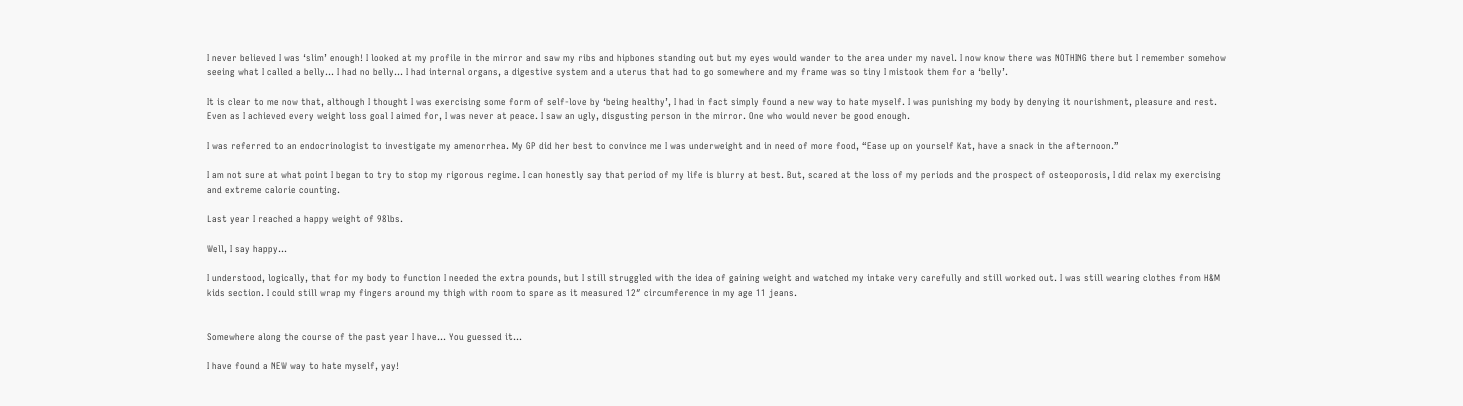I never believed I was ‘slim’ enough! I looked at my profile in the mirror and saw my ribs and hipbones standing out but my eyes would wander to the area under my navel. I now know there was NOTHING there but I remember somehow seeing what I called a belly… I had no belly… I had internal organs, a digestive system and a uterus that had to go somewhere and my frame was so tiny I mistook them for a ‘belly’.

It is clear to me now that, although I thought I was exercising some form of self-love by ‘being healthy’, I had in fact simply found a new way to hate myself. I was punishing my body by denying it nourishment, pleasure and rest. Even as I achieved every weight loss goal I aimed for, I was never at peace. I saw an ugly, disgusting person in the mirror. One who would never be good enough.

I was referred to an endocrinologist to investigate my amenorrhea. My GP did her best to convince me I was underweight and in need of more food, “Ease up on yourself Kat, have a snack in the afternoon.”

I am not sure at what point I began to try to stop my rigorous regime. I can honestly say that period of my life is blurry at best. But, scared at the loss of my periods and the prospect of osteoporosis, I did relax my exercising and extreme calorie counting.

Last year I reached a happy weight of 98lbs.

Well, I say happy…

I understood, logically, that for my body to function I needed the extra pounds, but I still struggled with the idea of gaining weight and watched my intake very carefully and still worked out. I was still wearing clothes from H&M kids section. I could still wrap my fingers around my thigh with room to spare as it measured 12″ circumference in my age 11 jeans.


Somewhere along the course of the past year I have… You guessed it…

I have found a NEW way to hate myself, yay!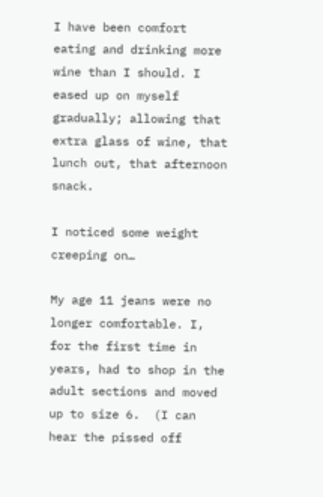I have been comfort eating and drinking more wine than I should. I eased up on myself gradually; allowing that extra glass of wine, that lunch out, that afternoon snack.

I noticed some weight creeping on…

My age 11 jeans were no longer comfortable. I, for the first time in years, had to shop in the adult sections and moved up to size 6.  (I can hear the pissed off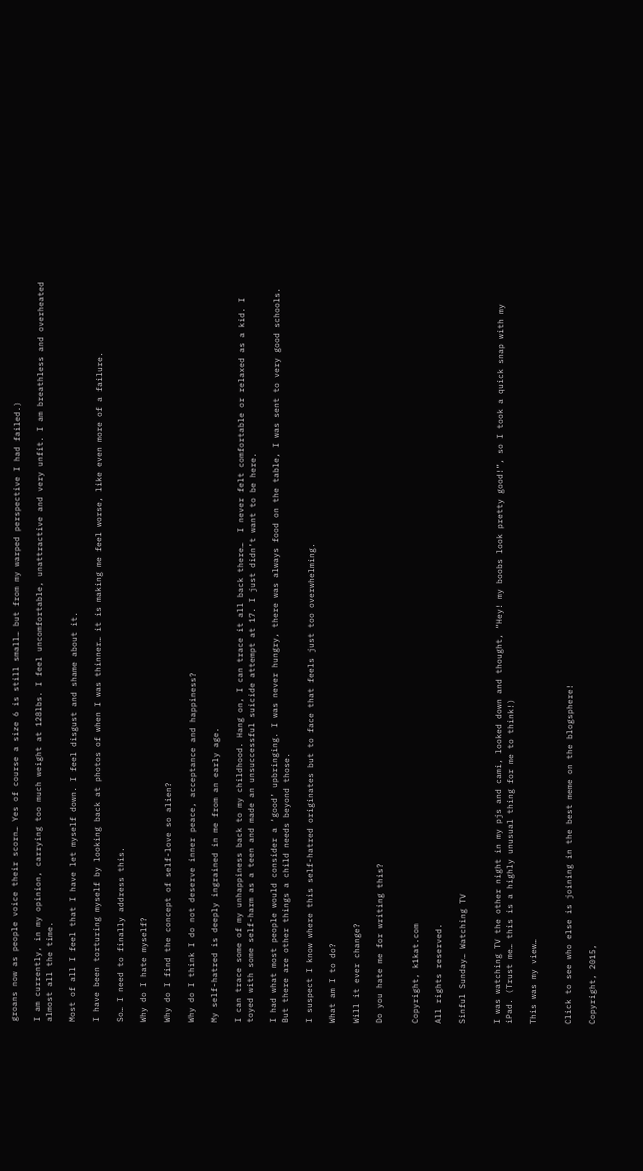groans now as people voice their scorn… Yes of course a size 6 is still small… but from my warped perspective I had failed.)

I am currently, in my opinion, carrying too much weight at 128lbs. I feel uncomfortable, unattractive and very unfit. I am breathless and overheated almost all the time.

Most of all I feel that I have let myself down. I feel disgust and shame about it.

I have been torturing myself by looking back at photos of when I was thinner… it is making me feel worse, like even more of a failure.

So… I need to finally address this.

Why do I hate myself?

Why do I find the concept of self-love so alien?

Why do I think I do not deserve inner peace, acceptance and happiness?

My self-hatred is deeply ingrained in me from an early age.

I can trace some of my unhappiness back to my childhood. Hang on, I can trace it all back there…  I never felt comfortable or relaxed as a kid. I toyed with some self-harm as a teen and made an unsuccessful suicide attempt at 17. I just didn’t want to be here.

I had what most people would consider a ‘good’ upbringing. I was never hungry, there was always food on the table, I was sent to very good schools. But there are other things a child needs beyond those.

I suspect I know where this self-hatred originates but to face that feels just too overwhelming.

What am I to do?

Will it ever change?

Do you hate me for writing this?


Copyright, k1kat.com

All rights reserved.

Sinful Sunday… Watching TV


I was watching TV the other night in my pjs and cami, looked down and thought, “Hey! my boobs look pretty good!”, so I took a quick snap with my iPad. (Trust me… this is a highly unusual thing for me to think!)

This was my view…


Click to see who else is joining in the best meme on the blogsphere!

Copyright, 2015,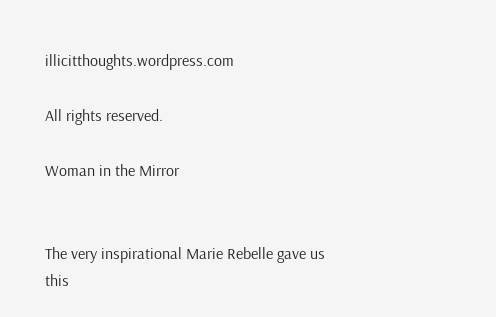illicitthoughts.wordpress.com

All rights reserved.

Woman in the Mirror


The very inspirational Marie Rebelle gave us this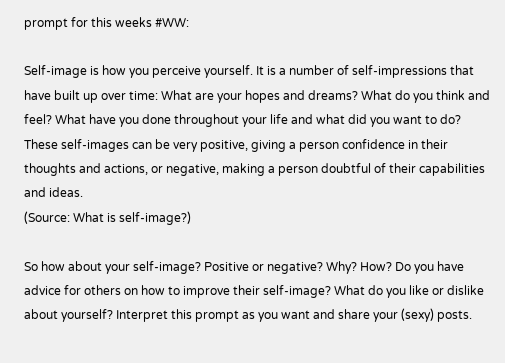prompt for this weeks #WW:

Self-image is how you perceive yourself. It is a number of self-impressions that have built up over time: What are your hopes and dreams? What do you think and feel? What have you done throughout your life and what did you want to do? These self-images can be very positive, giving a person confidence in their thoughts and actions, or negative, making a person doubtful of their capabilities and ideas.
(Source: What is self-image?)

So how about your self-image? Positive or negative? Why? How? Do you have advice for others on how to improve their self-image? What do you like or dislike about yourself? Interpret this prompt as you want and share your (sexy) posts.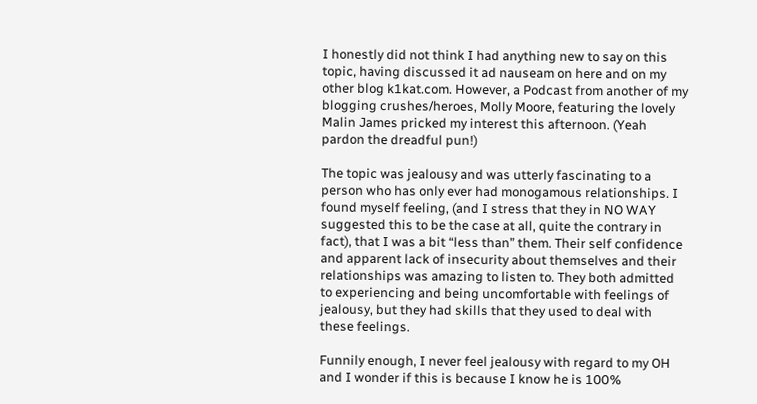I honestly did not think I had anything new to say on this topic, having discussed it ad nauseam on here and on my other blog k1kat.com. However, a Podcast from another of my blogging crushes/heroes, Molly Moore, featuring the lovely Malin James pricked my interest this afternoon. (Yeah pardon the dreadful pun!)

The topic was jealousy and was utterly fascinating to a person who has only ever had monogamous relationships. I found myself feeling, (and I stress that they in NO WAY suggested this to be the case at all, quite the contrary in fact), that I was a bit “less than” them. Their self confidence and apparent lack of insecurity about themselves and their relationships was amazing to listen to. They both admitted to experiencing and being uncomfortable with feelings of jealousy, but they had skills that they used to deal with these feelings.

Funnily enough, I never feel jealousy with regard to my OH and I wonder if this is because I know he is 100%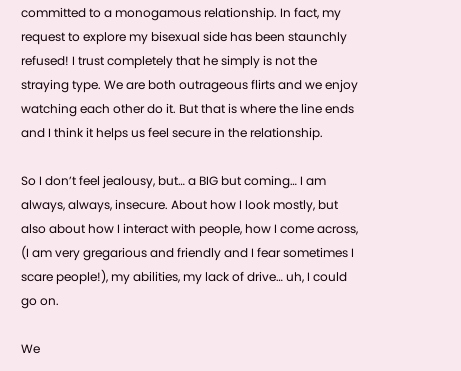committed to a monogamous relationship. In fact, my request to explore my bisexual side has been staunchly refused! I trust completely that he simply is not the straying type. We are both outrageous flirts and we enjoy watching each other do it. But that is where the line ends and I think it helps us feel secure in the relationship.

So I don’t feel jealousy, but… a BIG but coming… I am always, always, insecure. About how I look mostly, but also about how I interact with people, how I come across, (I am very gregarious and friendly and I fear sometimes I scare people!), my abilities, my lack of drive… uh, I could go on.

We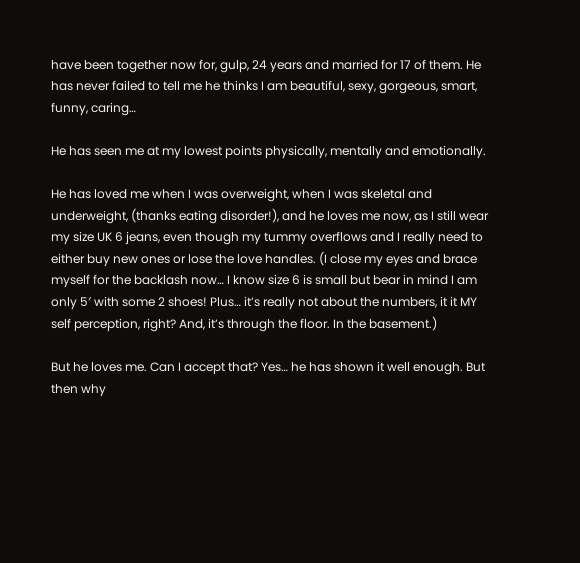have been together now for, gulp, 24 years and married for 17 of them. He has never failed to tell me he thinks I am beautiful, sexy, gorgeous, smart, funny, caring…

He has seen me at my lowest points physically, mentally and emotionally.

He has loved me when I was overweight, when I was skeletal and underweight, (thanks eating disorder!), and he loves me now, as I still wear my size UK 6 jeans, even though my tummy overflows and I really need to either buy new ones or lose the love handles. (I close my eyes and brace myself for the backlash now… I know size 6 is small but bear in mind I am only 5′ with some 2 shoes! Plus… it’s really not about the numbers, it it MY self perception, right? And, it’s through the floor. In the basement.)

But he loves me. Can I accept that? Yes… he has shown it well enough. But then why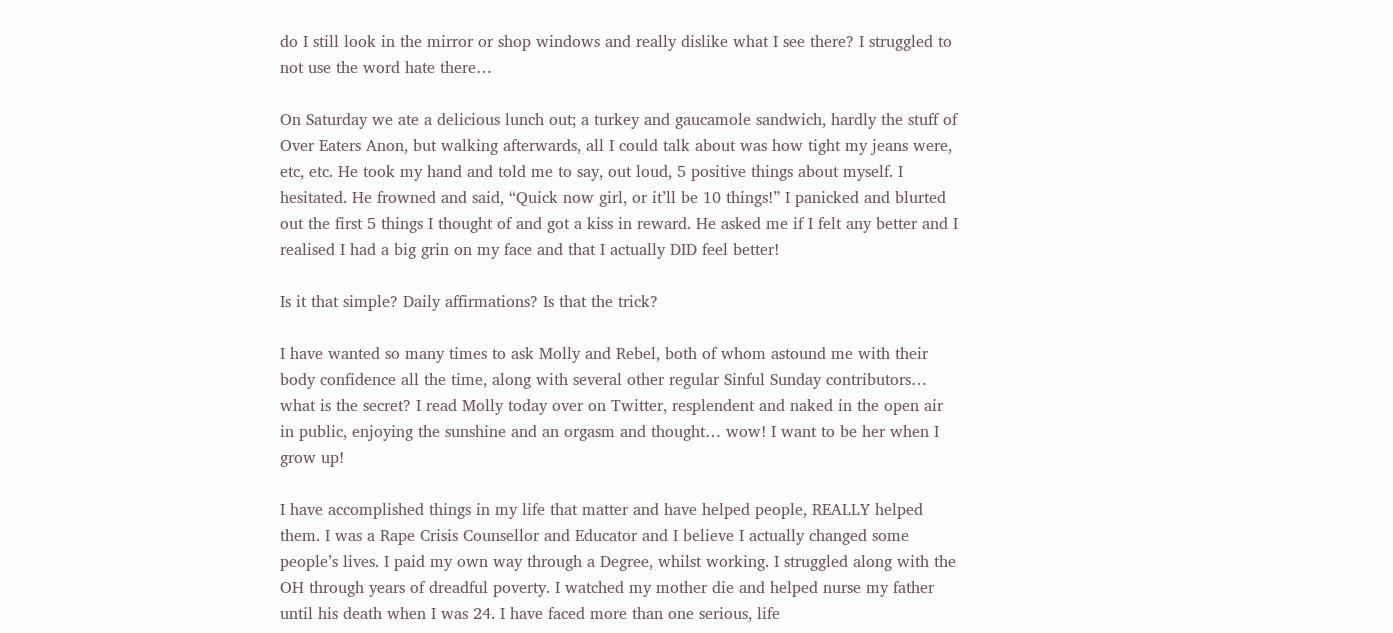do I still look in the mirror or shop windows and really dislike what I see there? I struggled to not use the word hate there…

On Saturday we ate a delicious lunch out; a turkey and gaucamole sandwich, hardly the stuff of Over Eaters Anon, but walking afterwards, all I could talk about was how tight my jeans were, etc, etc. He took my hand and told me to say, out loud, 5 positive things about myself. I hesitated. He frowned and said, “Quick now girl, or it’ll be 10 things!” I panicked and blurted out the first 5 things I thought of and got a kiss in reward. He asked me if I felt any better and I realised I had a big grin on my face and that I actually DID feel better!

Is it that simple? Daily affirmations? Is that the trick?

I have wanted so many times to ask Molly and Rebel, both of whom astound me with their body confidence all the time, along with several other regular Sinful Sunday contributors… what is the secret? I read Molly today over on Twitter, resplendent and naked in the open air in public, enjoying the sunshine and an orgasm and thought… wow! I want to be her when I grow up!

I have accomplished things in my life that matter and have helped people, REALLY helped them. I was a Rape Crisis Counsellor and Educator and I believe I actually changed some people’s lives. I paid my own way through a Degree, whilst working. I struggled along with the OH through years of dreadful poverty. I watched my mother die and helped nurse my father until his death when I was 24. I have faced more than one serious, life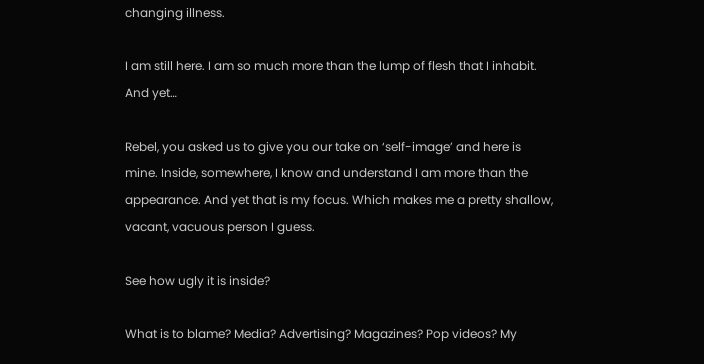changing illness.

I am still here. I am so much more than the lump of flesh that I inhabit. And yet…

Rebel, you asked us to give you our take on ‘self-image’ and here is mine. Inside, somewhere, I know and understand I am more than the appearance. And yet that is my focus. Which makes me a pretty shallow, vacant, vacuous person I guess.

See how ugly it is inside?

What is to blame? Media? Advertising? Magazines? Pop videos? My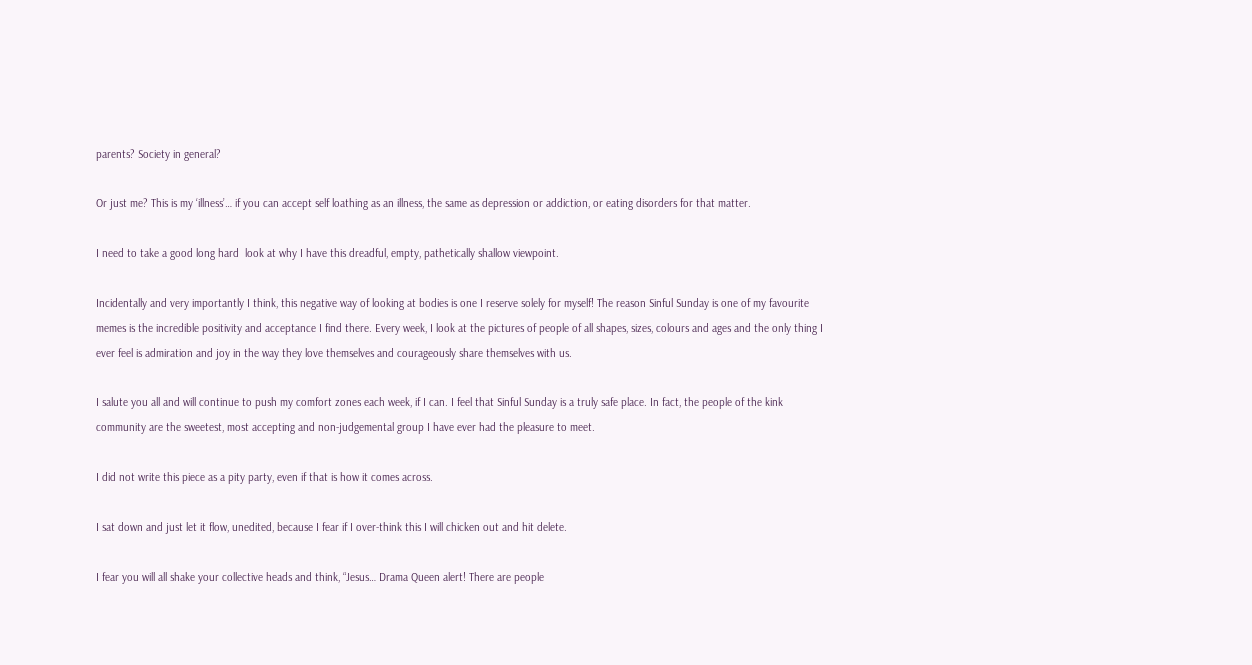parents? Society in general?

Or just me? This is my ‘illness’… if you can accept self loathing as an illness, the same as depression or addiction, or eating disorders for that matter.

I need to take a good long hard  look at why I have this dreadful, empty, pathetically shallow viewpoint.

Incidentally and very importantly I think, this negative way of looking at bodies is one I reserve solely for myself! The reason Sinful Sunday is one of my favourite memes is the incredible positivity and acceptance I find there. Every week, I look at the pictures of people of all shapes, sizes, colours and ages and the only thing I ever feel is admiration and joy in the way they love themselves and courageously share themselves with us.

I salute you all and will continue to push my comfort zones each week, if I can. I feel that Sinful Sunday is a truly safe place. In fact, the people of the kink community are the sweetest, most accepting and non-judgemental group I have ever had the pleasure to meet.

I did not write this piece as a pity party, even if that is how it comes across.

I sat down and just let it flow, unedited, because I fear if I over-think this I will chicken out and hit delete.

I fear you will all shake your collective heads and think, “Jesus… Drama Queen alert! There are people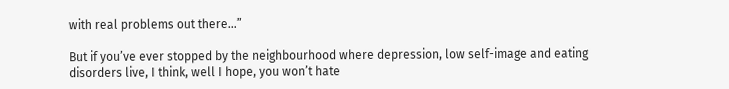with real problems out there…”

But if you’ve ever stopped by the neighbourhood where depression, low self-image and eating disorders live, I think, well I hope, you won’t hate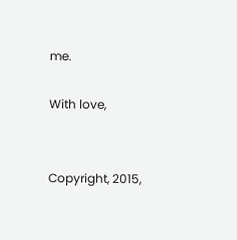me.

With love,


Copyright, 2015,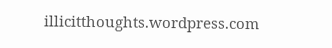illicitthoughts.wordpress.com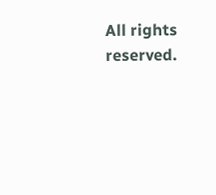All rights reserved.